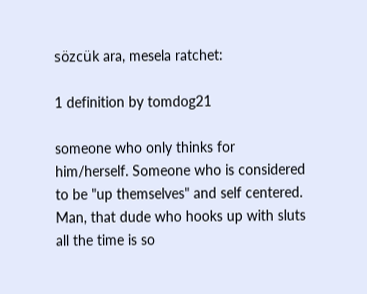sözcük ara, mesela ratchet:

1 definition by tomdog21

someone who only thinks for him/herself. Someone who is considered to be "up themselves" and self centered.
Man, that dude who hooks up with sluts all the time is so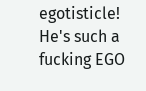egotisticle! He's such a fucking EGO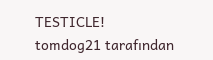TESTICLE!
tomdog21 tarafından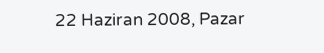22 Haziran 2008, Pazar